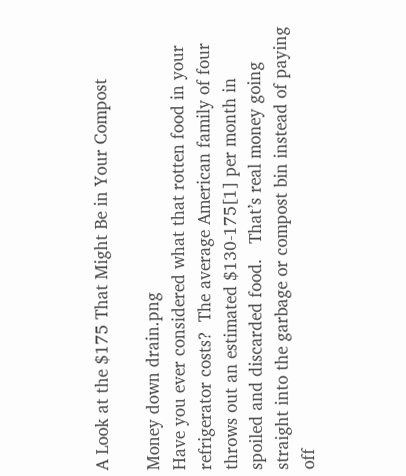A Look at the $175 That Might Be in Your Compost

Money down drain.png
Have you ever considered what that rotten food in your refrigerator costs?  The average American family of four throws out an estimated $130-175[1] per month in spoiled and discarded food.   That’s real money going straight into the garbage or compost bin instead of paying off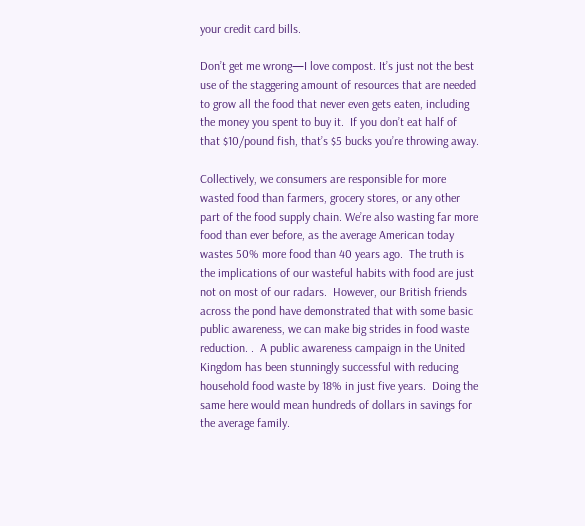your credit card bills.

Don’t get me wrong—I love compost. It’s just not the best use of the staggering amount of resources that are needed to grow all the food that never even gets eaten, including the money you spent to buy it.  If you don’t eat half of that $10/pound fish, that’s $5 bucks you’re throwing away.

Collectively, we consumers are responsible for more wasted food than farmers, grocery stores, or any other part of the food supply chain. We’re also wasting far more food than ever before, as the average American today wastes 50% more food than 40 years ago.  The truth is the implications of our wasteful habits with food are just not on most of our radars.  However, our British friends across the pond have demonstrated that with some basic public awareness, we can make big strides in food waste reduction. .  A public awareness campaign in the United Kingdom has been stunningly successful with reducing household food waste by 18% in just five years.  Doing the same here would mean hundreds of dollars in savings for the average family.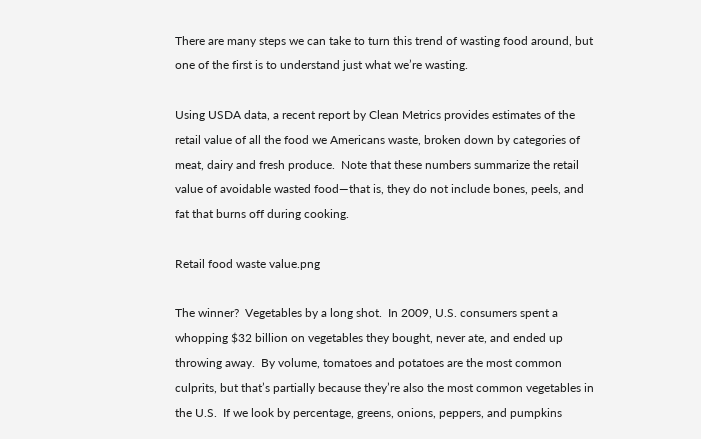There are many steps we can take to turn this trend of wasting food around, but one of the first is to understand just what we’re wasting.

Using USDA data, a recent report by Clean Metrics provides estimates of the retail value of all the food we Americans waste, broken down by categories of meat, dairy and fresh produce.  Note that these numbers summarize the retail value of avoidable wasted food—that is, they do not include bones, peels, and fat that burns off during cooking.

Retail food waste value.png

The winner?  Vegetables by a long shot.  In 2009, U.S. consumers spent a whopping $32 billion on vegetables they bought, never ate, and ended up throwing away.  By volume, tomatoes and potatoes are the most common culprits, but that’s partially because they’re also the most common vegetables in the U.S.  If we look by percentage, greens, onions, peppers, and pumpkins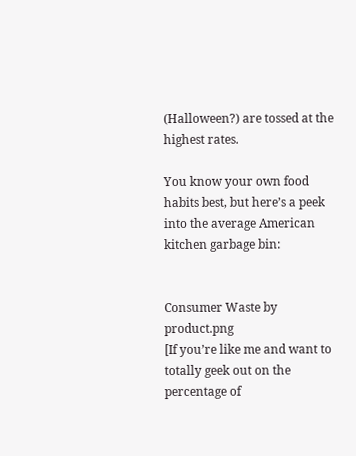(Halloween?) are tossed at the highest rates.

You know your own food habits best, but here’s a peek into the average American kitchen garbage bin:


Consumer Waste by product.png
[If you’re like me and want to totally geek out on the percentage of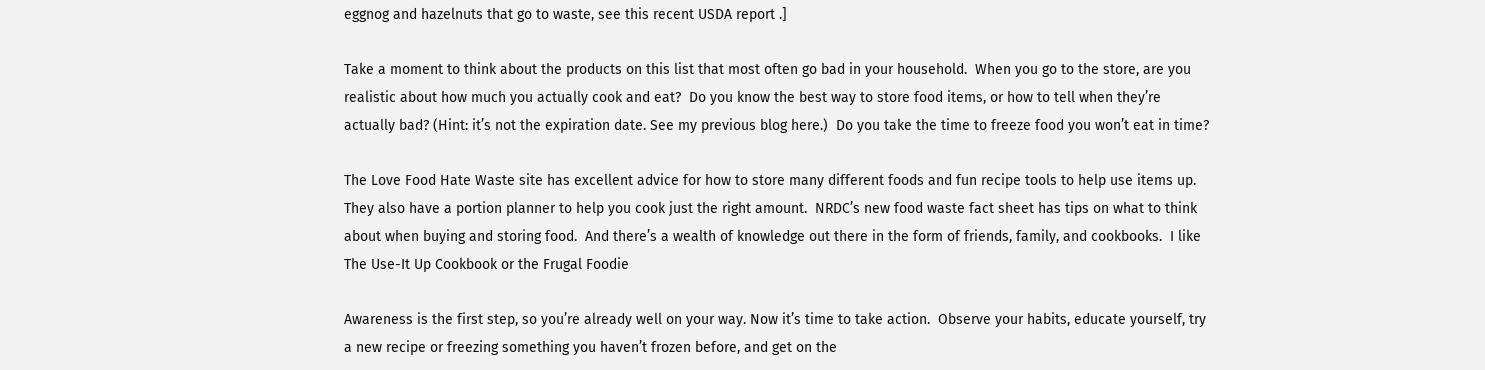eggnog and hazelnuts that go to waste, see this recent USDA report .]

Take a moment to think about the products on this list that most often go bad in your household.  When you go to the store, are you realistic about how much you actually cook and eat?  Do you know the best way to store food items, or how to tell when they’re actually bad? (Hint: it’s not the expiration date. See my previous blog here.)  Do you take the time to freeze food you won’t eat in time?

The Love Food Hate Waste site has excellent advice for how to store many different foods and fun recipe tools to help use items up.  They also have a portion planner to help you cook just the right amount.  NRDC’s new food waste fact sheet has tips on what to think about when buying and storing food.  And there’s a wealth of knowledge out there in the form of friends, family, and cookbooks.  I like The Use-It Up Cookbook or the Frugal Foodie

Awareness is the first step, so you’re already well on your way. Now it’s time to take action.  Observe your habits, educate yourself, try a new recipe or freezing something you haven’t frozen before, and get on the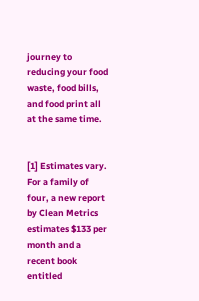journey to reducing your food waste, food bills, and food print all at the same time.


[1] Estimates vary.  For a family of four, a new report by Clean Metrics estimates $133 per month and a recent book entitled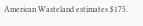American Wasteland estimates $175.